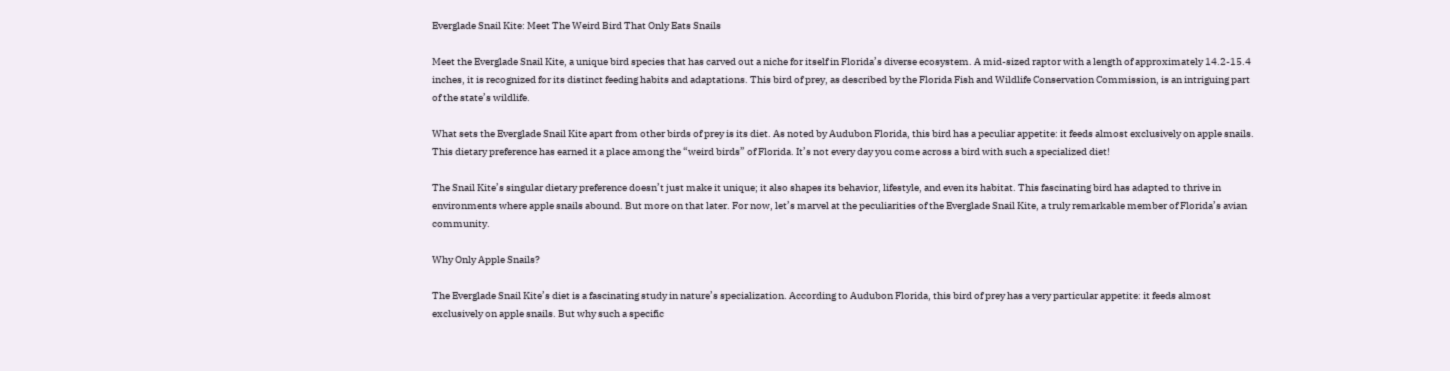Everglade Snail Kite: Meet The Weird Bird That Only Eats Snails

Meet the Everglade Snail Kite, a unique bird species that has carved out a niche for itself in Florida’s diverse ecosystem. A mid-sized raptor with a length of approximately 14.2-15.4 inches, it is recognized for its distinct feeding habits and adaptations. This bird of prey, as described by the Florida Fish and Wildlife Conservation Commission, is an intriguing part of the state’s wildlife.

What sets the Everglade Snail Kite apart from other birds of prey is its diet. As noted by Audubon Florida, this bird has a peculiar appetite: it feeds almost exclusively on apple snails. This dietary preference has earned it a place among the “weird birds” of Florida. It’s not every day you come across a bird with such a specialized diet!

The Snail Kite’s singular dietary preference doesn’t just make it unique; it also shapes its behavior, lifestyle, and even its habitat. This fascinating bird has adapted to thrive in environments where apple snails abound. But more on that later. For now, let’s marvel at the peculiarities of the Everglade Snail Kite, a truly remarkable member of Florida’s avian community.

Why Only Apple Snails?

The Everglade Snail Kite’s diet is a fascinating study in nature’s specialization. According to Audubon Florida, this bird of prey has a very particular appetite: it feeds almost exclusively on apple snails. But why such a specific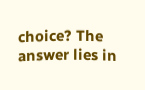choice? The answer lies in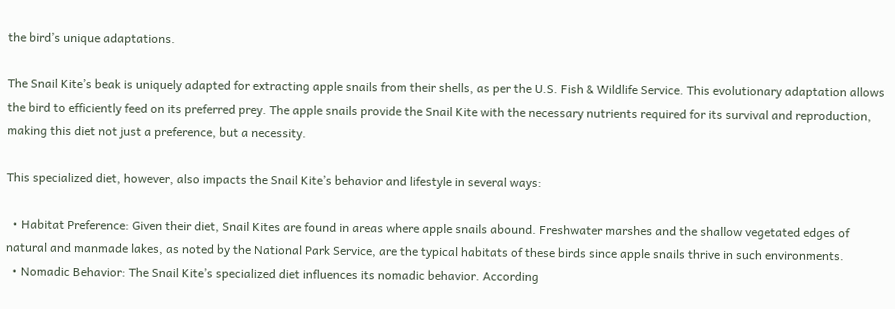the bird’s unique adaptations.

The Snail Kite’s beak is uniquely adapted for extracting apple snails from their shells, as per the U.S. Fish & Wildlife Service. This evolutionary adaptation allows the bird to efficiently feed on its preferred prey. The apple snails provide the Snail Kite with the necessary nutrients required for its survival and reproduction, making this diet not just a preference, but a necessity.

This specialized diet, however, also impacts the Snail Kite’s behavior and lifestyle in several ways:

  • Habitat Preference: Given their diet, Snail Kites are found in areas where apple snails abound. Freshwater marshes and the shallow vegetated edges of natural and manmade lakes, as noted by the National Park Service, are the typical habitats of these birds since apple snails thrive in such environments.
  • Nomadic Behavior: The Snail Kite’s specialized diet influences its nomadic behavior. According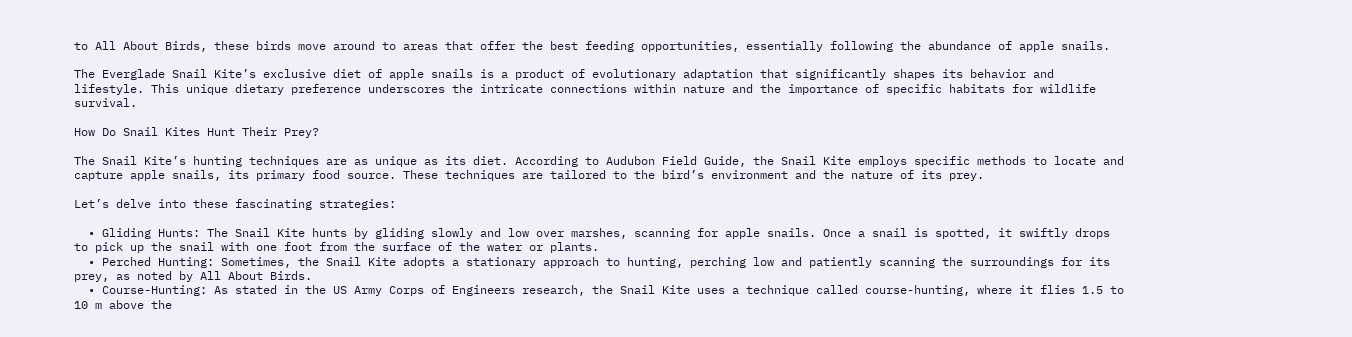to All About Birds, these birds move around to areas that offer the best feeding opportunities, essentially following the abundance of apple snails.

The Everglade Snail Kite’s exclusive diet of apple snails is a product of evolutionary adaptation that significantly shapes its behavior and lifestyle. This unique dietary preference underscores the intricate connections within nature and the importance of specific habitats for wildlife survival.

How Do Snail Kites Hunt Their Prey?

The Snail Kite’s hunting techniques are as unique as its diet. According to Audubon Field Guide, the Snail Kite employs specific methods to locate and capture apple snails, its primary food source. These techniques are tailored to the bird’s environment and the nature of its prey.

Let’s delve into these fascinating strategies:

  • Gliding Hunts: The Snail Kite hunts by gliding slowly and low over marshes, scanning for apple snails. Once a snail is spotted, it swiftly drops to pick up the snail with one foot from the surface of the water or plants.
  • Perched Hunting: Sometimes, the Snail Kite adopts a stationary approach to hunting, perching low and patiently scanning the surroundings for its prey, as noted by All About Birds.
  • Course-Hunting: As stated in the US Army Corps of Engineers research, the Snail Kite uses a technique called course-hunting, where it flies 1.5 to 10 m above the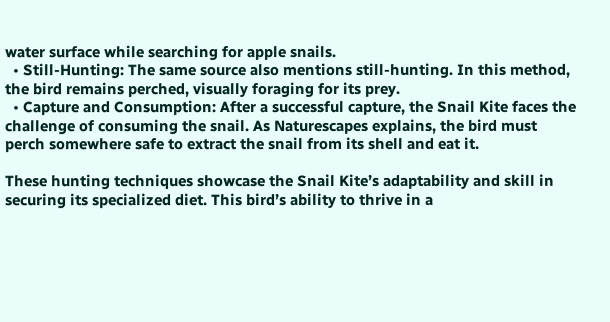water surface while searching for apple snails.
  • Still-Hunting: The same source also mentions still-hunting. In this method, the bird remains perched, visually foraging for its prey.
  • Capture and Consumption: After a successful capture, the Snail Kite faces the challenge of consuming the snail. As Naturescapes explains, the bird must perch somewhere safe to extract the snail from its shell and eat it.

These hunting techniques showcase the Snail Kite’s adaptability and skill in securing its specialized diet. This bird’s ability to thrive in a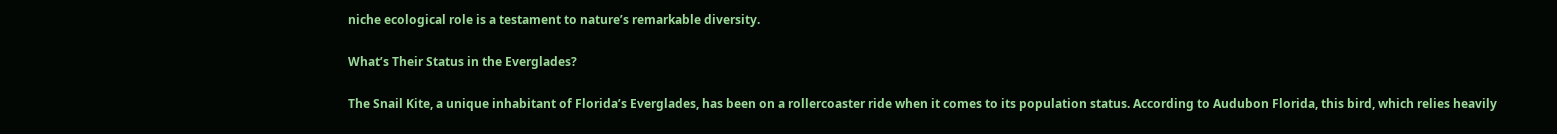niche ecological role is a testament to nature’s remarkable diversity.

What’s Their Status in the Everglades?

The Snail Kite, a unique inhabitant of Florida’s Everglades, has been on a rollercoaster ride when it comes to its population status. According to Audubon Florida, this bird, which relies heavily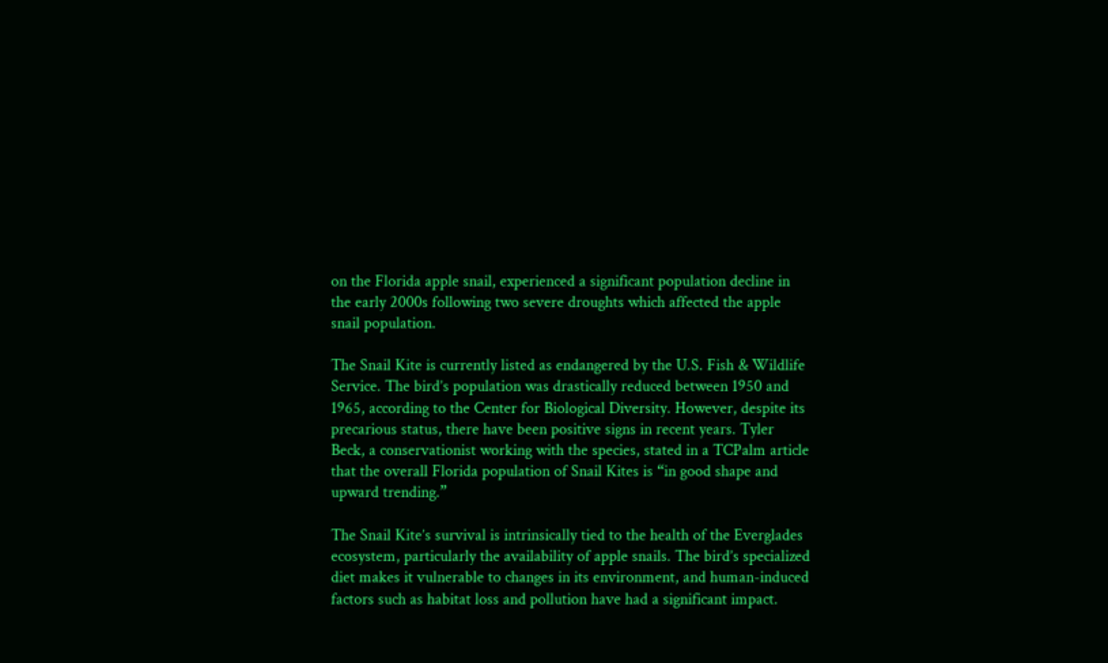on the Florida apple snail, experienced a significant population decline in the early 2000s following two severe droughts which affected the apple snail population.

The Snail Kite is currently listed as endangered by the U.S. Fish & Wildlife Service. The bird’s population was drastically reduced between 1950 and 1965, according to the Center for Biological Diversity. However, despite its precarious status, there have been positive signs in recent years. Tyler Beck, a conservationist working with the species, stated in a TCPalm article that the overall Florida population of Snail Kites is “in good shape and upward trending.”

The Snail Kite’s survival is intrinsically tied to the health of the Everglades ecosystem, particularly the availability of apple snails. The bird’s specialized diet makes it vulnerable to changes in its environment, and human-induced factors such as habitat loss and pollution have had a significant impact.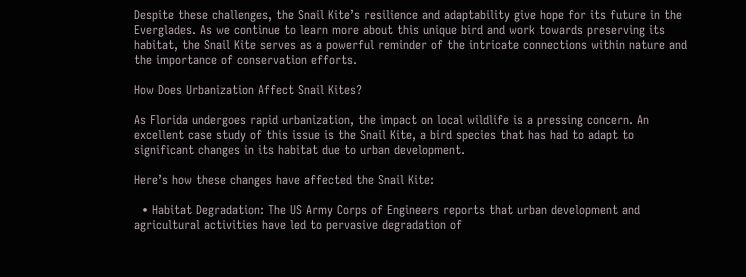Despite these challenges, the Snail Kite’s resilience and adaptability give hope for its future in the Everglades. As we continue to learn more about this unique bird and work towards preserving its habitat, the Snail Kite serves as a powerful reminder of the intricate connections within nature and the importance of conservation efforts.

How Does Urbanization Affect Snail Kites?

As Florida undergoes rapid urbanization, the impact on local wildlife is a pressing concern. An excellent case study of this issue is the Snail Kite, a bird species that has had to adapt to significant changes in its habitat due to urban development.

Here’s how these changes have affected the Snail Kite:

  • Habitat Degradation: The US Army Corps of Engineers reports that urban development and agricultural activities have led to pervasive degradation of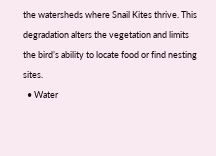the watersheds where Snail Kites thrive. This degradation alters the vegetation and limits the bird’s ability to locate food or find nesting sites.
  • Water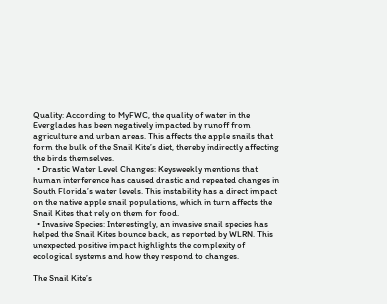Quality: According to MyFWC, the quality of water in the Everglades has been negatively impacted by runoff from agriculture and urban areas. This affects the apple snails that form the bulk of the Snail Kite’s diet, thereby indirectly affecting the birds themselves.
  • Drastic Water Level Changes: Keysweekly mentions that human interference has caused drastic and repeated changes in South Florida’s water levels. This instability has a direct impact on the native apple snail populations, which in turn affects the Snail Kites that rely on them for food.
  • Invasive Species: Interestingly, an invasive snail species has helped the Snail Kites bounce back, as reported by WLRN. This unexpected positive impact highlights the complexity of ecological systems and how they respond to changes.

The Snail Kite’s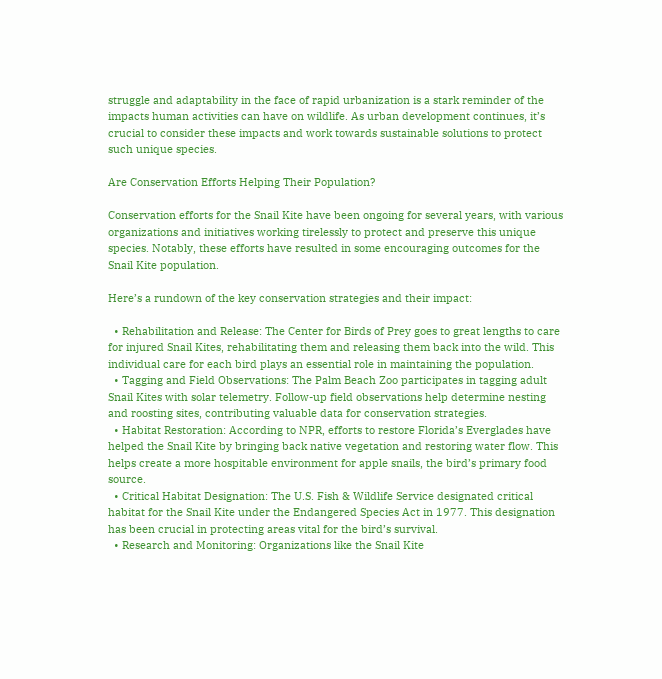struggle and adaptability in the face of rapid urbanization is a stark reminder of the impacts human activities can have on wildlife. As urban development continues, it’s crucial to consider these impacts and work towards sustainable solutions to protect such unique species.

Are Conservation Efforts Helping Their Population?

Conservation efforts for the Snail Kite have been ongoing for several years, with various organizations and initiatives working tirelessly to protect and preserve this unique species. Notably, these efforts have resulted in some encouraging outcomes for the Snail Kite population.

Here’s a rundown of the key conservation strategies and their impact:

  • Rehabilitation and Release: The Center for Birds of Prey goes to great lengths to care for injured Snail Kites, rehabilitating them and releasing them back into the wild. This individual care for each bird plays an essential role in maintaining the population.
  • Tagging and Field Observations: The Palm Beach Zoo participates in tagging adult Snail Kites with solar telemetry. Follow-up field observations help determine nesting and roosting sites, contributing valuable data for conservation strategies.
  • Habitat Restoration: According to NPR, efforts to restore Florida’s Everglades have helped the Snail Kite by bringing back native vegetation and restoring water flow. This helps create a more hospitable environment for apple snails, the bird’s primary food source.
  • Critical Habitat Designation: The U.S. Fish & Wildlife Service designated critical habitat for the Snail Kite under the Endangered Species Act in 1977. This designation has been crucial in protecting areas vital for the bird’s survival.
  • Research and Monitoring: Organizations like the Snail Kite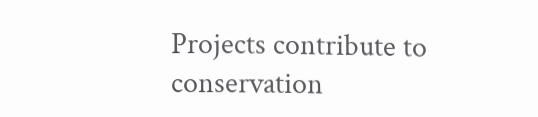Projects contribute to conservation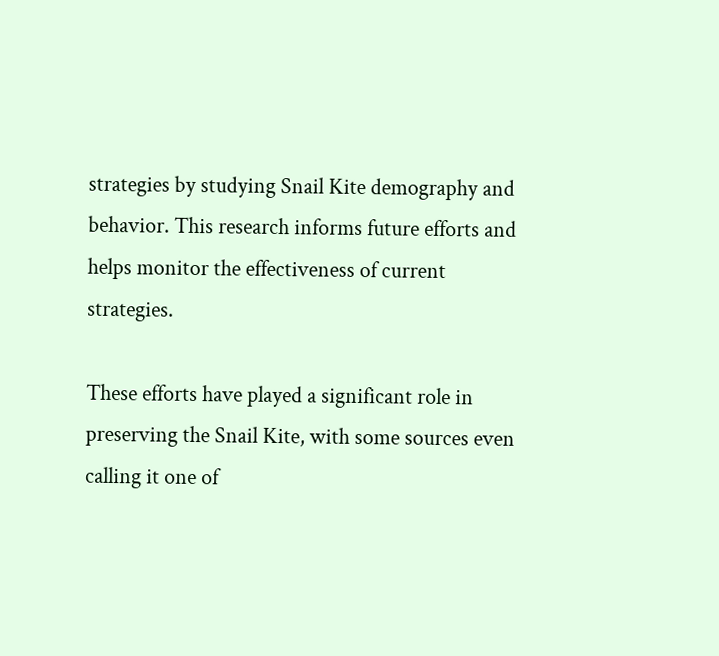strategies by studying Snail Kite demography and behavior. This research informs future efforts and helps monitor the effectiveness of current strategies.

These efforts have played a significant role in preserving the Snail Kite, with some sources even calling it one of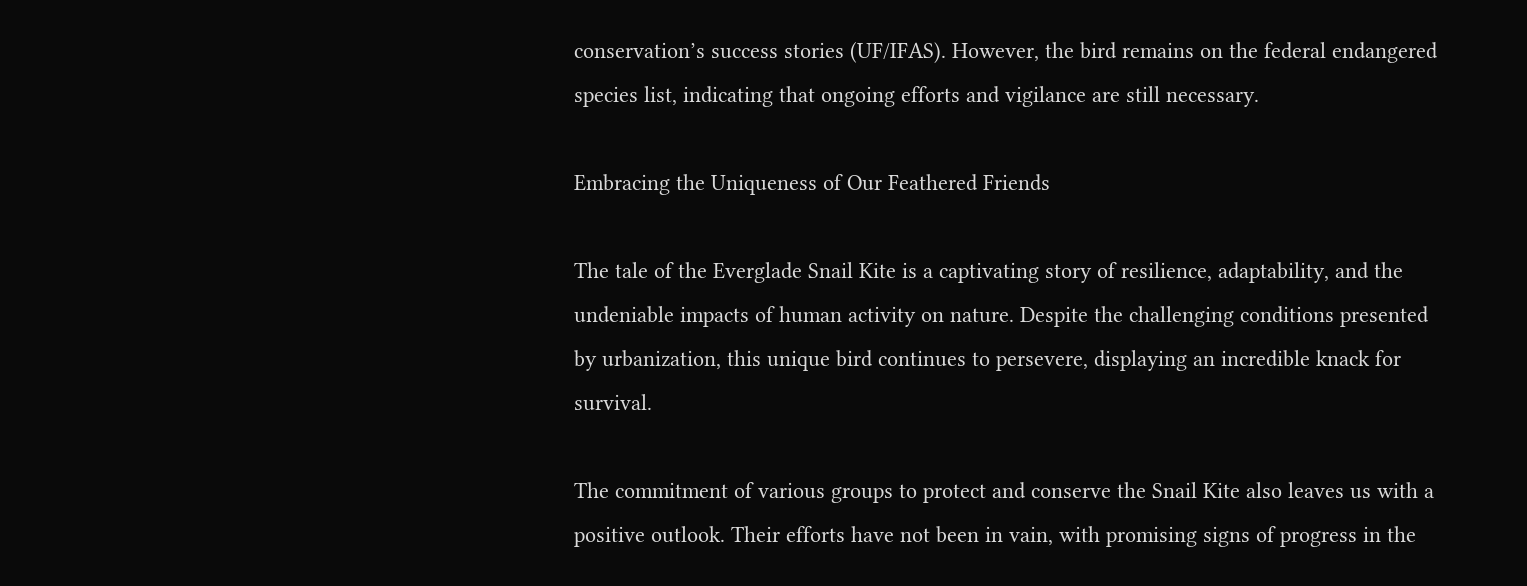conservation’s success stories (UF/IFAS). However, the bird remains on the federal endangered species list, indicating that ongoing efforts and vigilance are still necessary.

Embracing the Uniqueness of Our Feathered Friends

The tale of the Everglade Snail Kite is a captivating story of resilience, adaptability, and the undeniable impacts of human activity on nature. Despite the challenging conditions presented by urbanization, this unique bird continues to persevere, displaying an incredible knack for survival.

The commitment of various groups to protect and conserve the Snail Kite also leaves us with a positive outlook. Their efforts have not been in vain, with promising signs of progress in the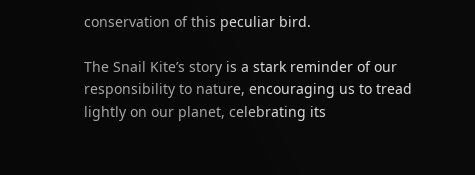conservation of this peculiar bird.

The Snail Kite’s story is a stark reminder of our responsibility to nature, encouraging us to tread lightly on our planet, celebrating its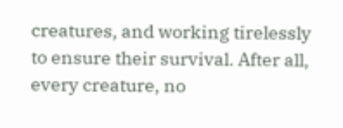creatures, and working tirelessly to ensure their survival. After all, every creature, no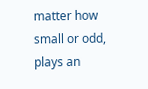matter how small or odd, plays an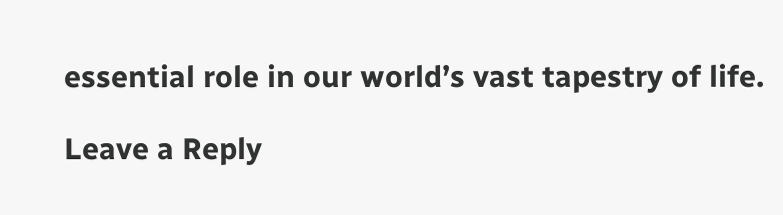essential role in our world’s vast tapestry of life.

Leave a Reply